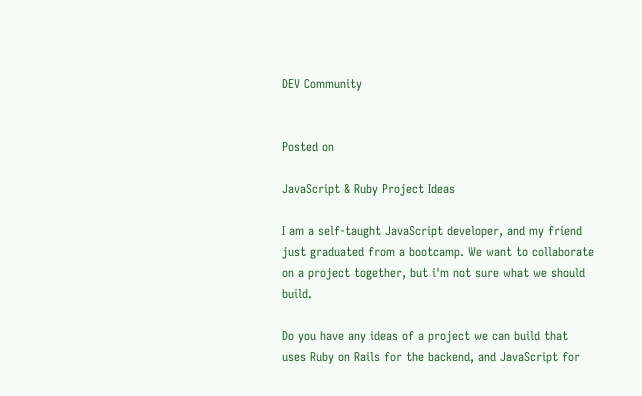DEV Community


Posted on

JavaScript & Ruby Project Ideas

I am a self-taught JavaScript developer, and my friend just graduated from a bootcamp. We want to collaborate on a project together, but i'm not sure what we should build.

Do you have any ideas of a project we can build that uses Ruby on Rails for the backend, and JavaScript for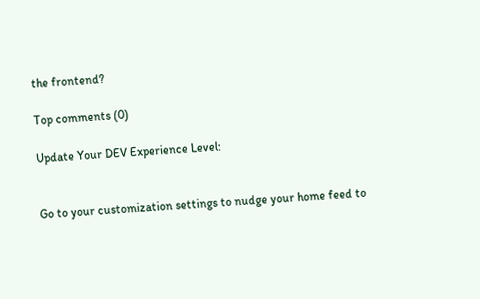the frontend?

Top comments (0)

Update Your DEV Experience Level:


Go to your customization settings to nudge your home feed to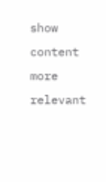show content more relevant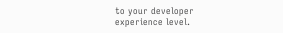to your developer experience level.